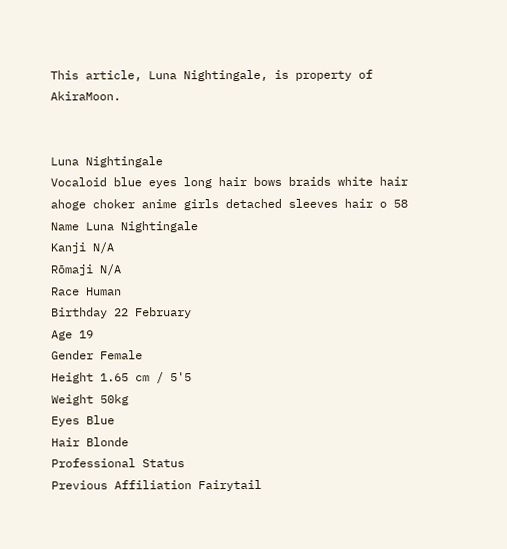This article, Luna Nightingale, is property of AkiraMoon.


Luna Nightingale
Vocaloid blue eyes long hair bows braids white hair ahoge choker anime girls detached sleeves hair o 58
Name Luna Nightingale
Kanji N/A
Rōmaji N/A
Race Human
Birthday 22 February
Age 19
Gender Female
Height 1.65 cm / 5'5
Weight 50kg
Eyes Blue
Hair Blonde
Professional Status
Previous Affiliation Fairytail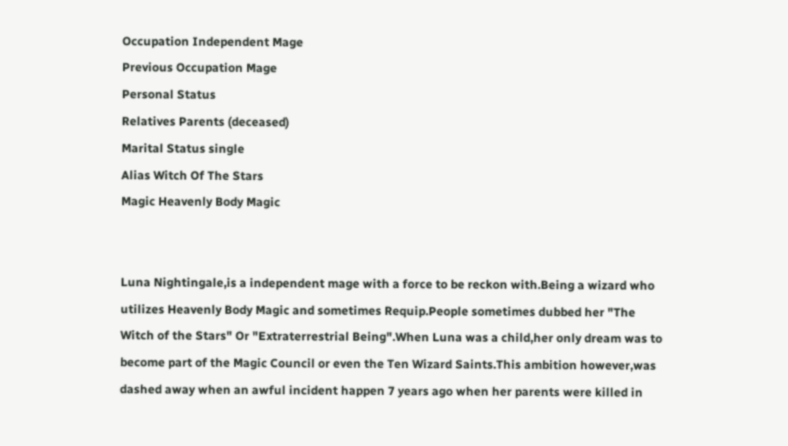Occupation Independent Mage
Previous Occupation Mage
Personal Status
Relatives Parents (deceased)
Marital Status single
Alias Witch Of The Stars
Magic Heavenly Body Magic


Luna Nightingale,is a independent mage with a force to be reckon with.Being a wizard who utilizes Heavenly Body Magic and sometimes Requip.People sometimes dubbed her "The Witch of the Stars" Or "Extraterrestrial Being".When Luna was a child,her only dream was to become part of the Magic Council or even the Ten Wizard Saints.This ambition however,was dashed away when an awful incident happen 7 years ago when her parents were killed in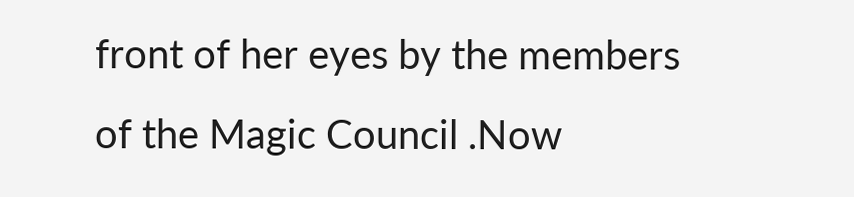front of her eyes by the members of the Magic Council .Now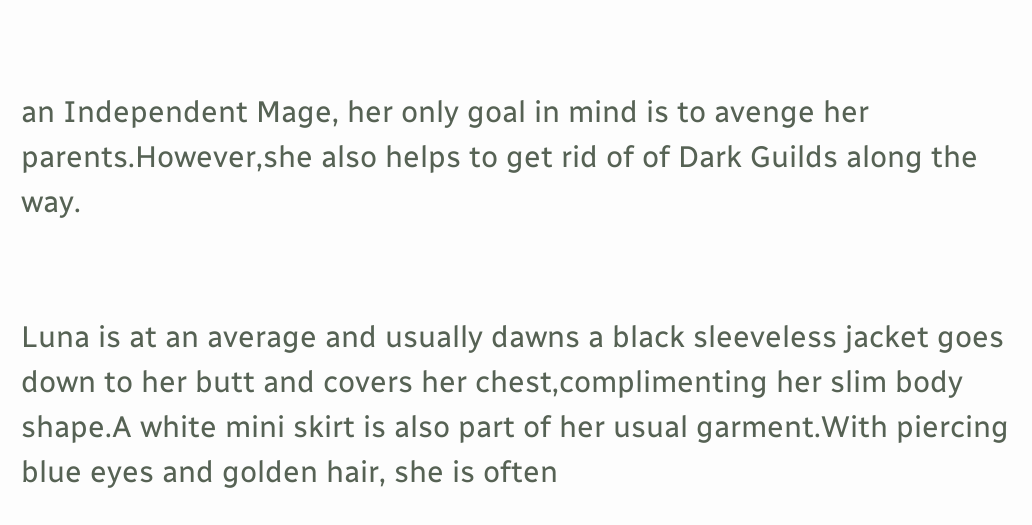an Independent Mage, her only goal in mind is to avenge her parents.However,she also helps to get rid of of Dark Guilds along the way.


Luna is at an average and usually dawns a black sleeveless jacket goes down to her butt and covers her chest,complimenting her slim body shape.A white mini skirt is also part of her usual garment.With piercing blue eyes and golden hair, she is often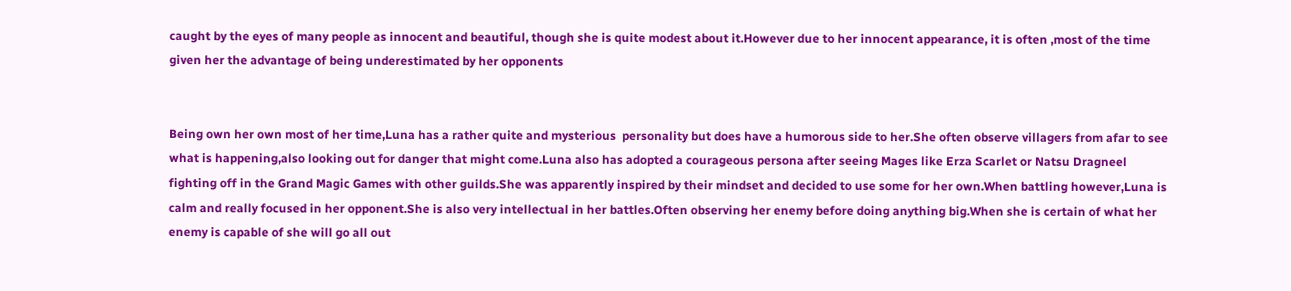caught by the eyes of many people as innocent and beautiful, though she is quite modest about it.However due to her innocent appearance, it is often ,most of the time given her the advantage of being underestimated by her opponents


Being own her own most of her time,Luna has a rather quite and mysterious  personality but does have a humorous side to her.She often observe villagers from afar to see what is happening,also looking out for danger that might come.Luna also has adopted a courageous persona after seeing Mages like Erza Scarlet or Natsu Dragneel fighting off in the Grand Magic Games with other guilds.She was apparently inspired by their mindset and decided to use some for her own.When battling however,Luna is calm and really focused in her opponent.She is also very intellectual in her battles.Often observing her enemy before doing anything big.When she is certain of what her enemy is capable of she will go all out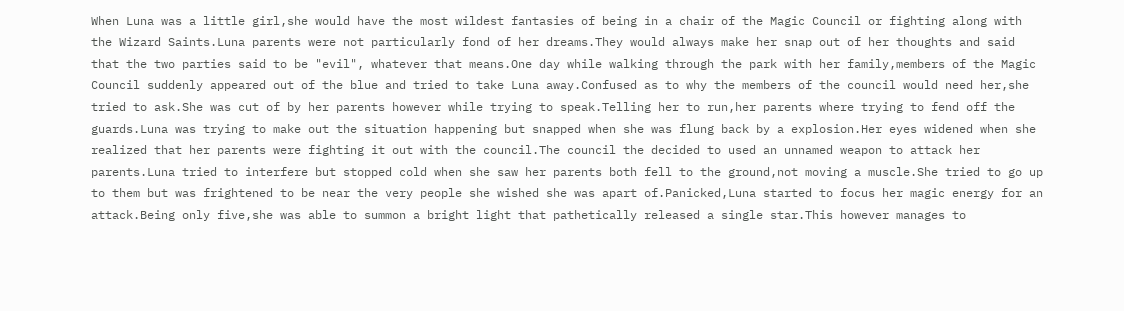When Luna was a little girl,she would have the most wildest fantasies of being in a chair of the Magic Council or fighting along with the Wizard Saints.Luna parents were not particularly fond of her dreams.They would always make her snap out of her thoughts and said that the two parties said to be "evil", whatever that means.One day while walking through the park with her family,members of the Magic Council suddenly appeared out of the blue and tried to take Luna away.Confused as to why the members of the council would need her,she tried to ask.She was cut of by her parents however while trying to speak.Telling her to run,her parents where trying to fend off the guards.Luna was trying to make out the situation happening but snapped when she was flung back by a explosion.Her eyes widened when she realized that her parents were fighting it out with the council.The council the decided to used an unnamed weapon to attack her parents.Luna tried to interfere but stopped cold when she saw her parents both fell to the ground,not moving a muscle.She tried to go up to them but was frightened to be near the very people she wished she was apart of.Panicked,Luna started to focus her magic energy for an attack.Being only five,she was able to summon a bright light that pathetically released a single star.This however manages to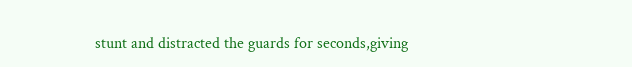stunt and distracted the guards for seconds,giving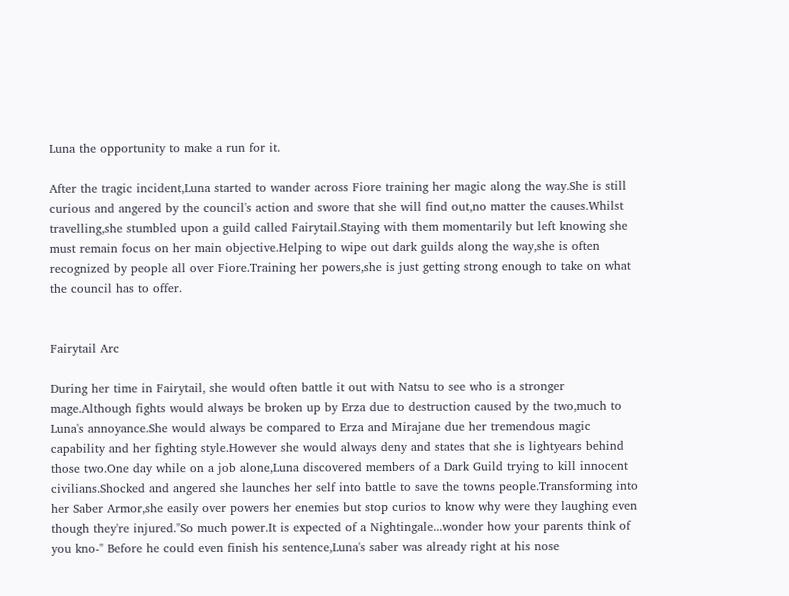Luna the opportunity to make a run for it.

After the tragic incident,Luna started to wander across Fiore training her magic along the way.She is still curious and angered by the council's action and swore that she will find out,no matter the causes.Whilst travelling,she stumbled upon a guild called Fairytail.Staying with them momentarily but left knowing she must remain focus on her main objective.Helping to wipe out dark guilds along the way,she is often recognized by people all over Fiore.Training her powers,she is just getting strong enough to take on what the council has to offer.


Fairytail Arc

During her time in Fairytail, she would often battle it out with Natsu to see who is a stronger mage.Although fights would always be broken up by Erza due to destruction caused by the two,much to Luna's annoyance.She would always be compared to Erza and Mirajane due her tremendous magic capability and her fighting style.However she would always deny and states that she is lightyears behind those two.One day while on a job alone,Luna discovered members of a Dark Guild trying to kill innocent civilians.Shocked and angered she launches her self into battle to save the towns people.Transforming into her Saber Armor,she easily over powers her enemies but stop curios to know why were they laughing even though they're injured."So much power.It is expected of a Nightingale...wonder how your parents think of you kno-" Before he could even finish his sentence,Luna's saber was already right at his nose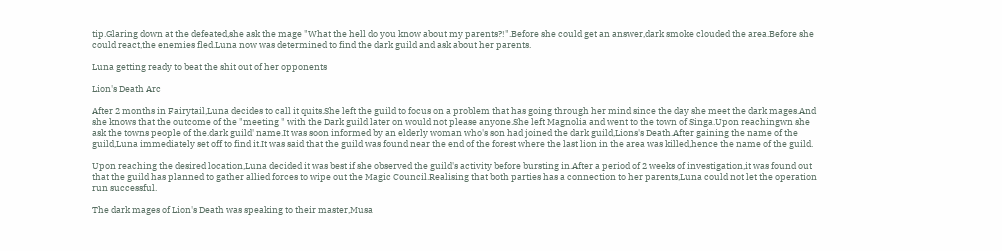tip.Glaring down at the defeated,she ask the mage "What the hell do you know about my parents?!".Before she could get an answer,dark smoke clouded the area.Before she could react,the enemies fled.Luna now was determined to find the dark guild and ask about her parents.

Luna getting ready to beat the shit out of her opponents

Lion's Death Arc

After 2 months in Fairytail,Luna decides to call it quits.She left the guild to focus on a problem that has going through her mind since the day she meet the dark mages.And she knows that the outcome of the "meeting " with the Dark guild later on would not please anyone.She left Magnolia and went to the town of Singa.Upon reachingwn she ask the towns people of the.dark guild' name.It was soon informed by an elderly woman who's son had joined the dark guild,Lions's Death.After gaining the name of the guild,Luna immediately set off to find it.It was said that the guild was found near the end of the forest where the last lion in the area was killed,hence the name of the guild.

Upon reaching the desired location,Luna decided it was best if she observed the guild's activity before bursting in.After a period of 2 weeks of investigation,it was found out that the guild has planned to gather allied forces to wipe out the Magic Council.Realising that both parties has a connection to her parents,Luna could not let the operation run successful.

The dark mages of Lion's Death was speaking to their master,Musa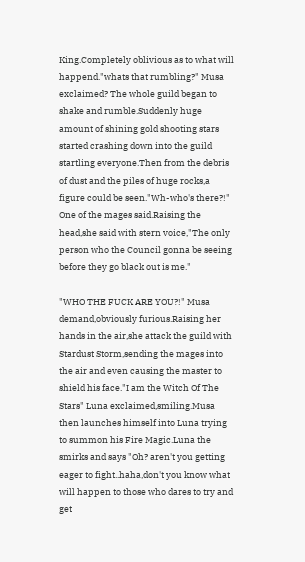King.Completely oblivious as to what will happend."whats that rumbling?" Musa exclaimed? The whole guild began to shake and rumble.Suddenly huge amount of shining gold shooting stars started crashing down into the guild startling everyone.Then from the debris of dust and the piles of huge rocks,a figure could be seen."Wh-who's there?!" One of the mages said.Raising the head,she said with stern voice,"The only person who the Council gonna be seeing before they go black out is me."

"WHO THE FUCK ARE YOU?!" Musa demand,obviously furious.Raising her hands in the air,she attack the guild with Stardust Storm,sending the mages into the air and even causing the master to shield his face."I am the Witch Of The Stars" Luna exclaimed,smiling.Musa then launches himself into Luna trying to summon his Fire Magic.Luna the smirks and says "Oh? aren't you getting eager to fight..haha,don't you know what will happen to those who dares to try and get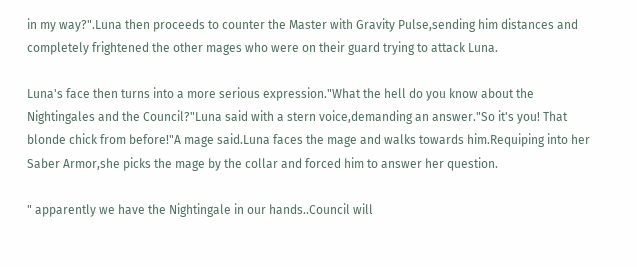in my way?".Luna then proceeds to counter the Master with Gravity Pulse,sending him distances and completely frightened the other mages who were on their guard trying to attack Luna.

Luna's face then turns into a more serious expression."What the hell do you know about the Nightingales and the Council?"Luna said with a stern voice,demanding an answer."So it's you! That blonde chick from before!"A mage said.Luna faces the mage and walks towards him.Requiping into her Saber Armor,she picks the mage by the collar and forced him to answer her question.

" apparently we have the Nightingale in our hands..Council will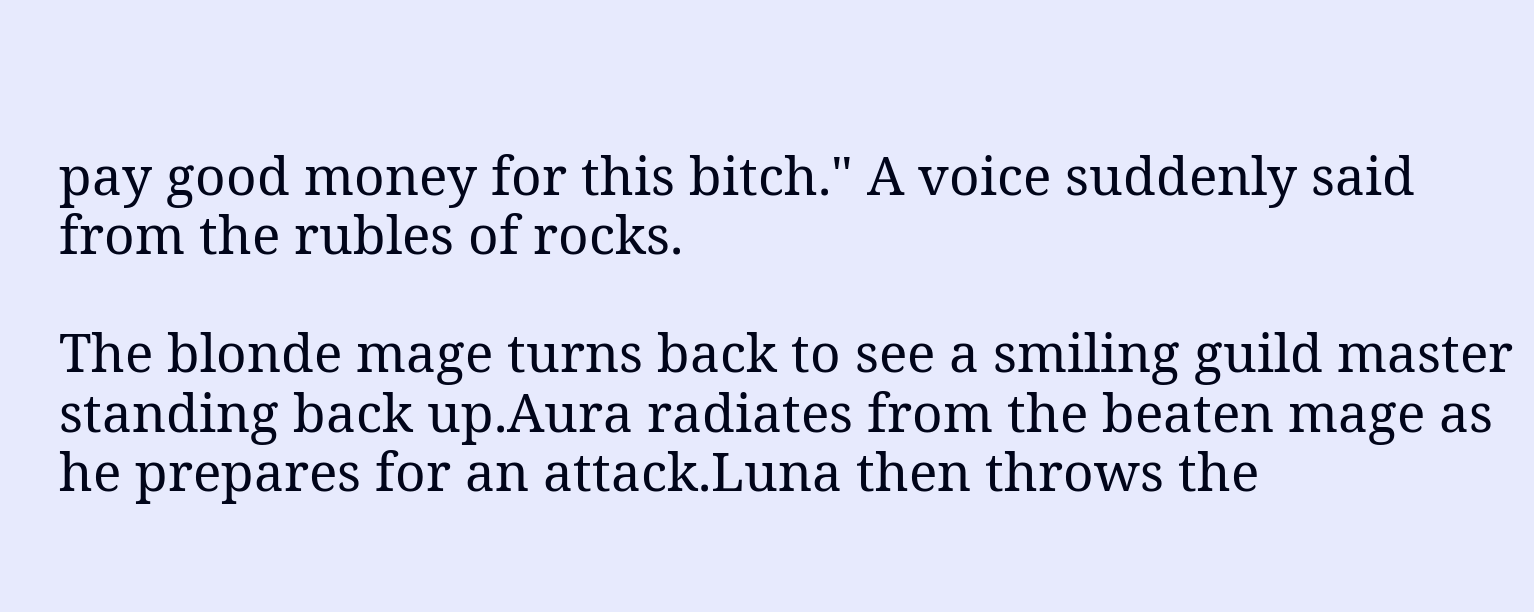pay good money for this bitch." A voice suddenly said from the rubles of rocks.

The blonde mage turns back to see a smiling guild master standing back up.Aura radiates from the beaten mage as he prepares for an attack.Luna then throws the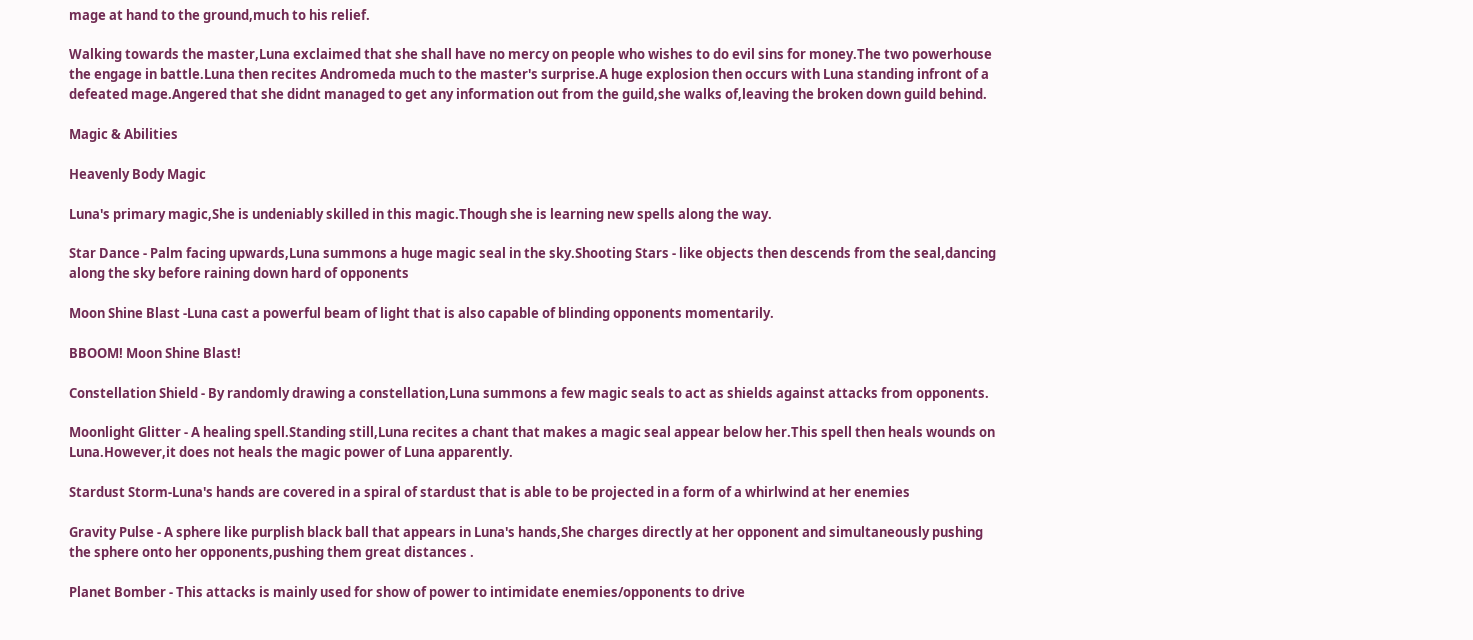mage at hand to the ground,much to his relief.

Walking towards the master,Luna exclaimed that she shall have no mercy on people who wishes to do evil sins for money.The two powerhouse the engage in battle.Luna then recites Andromeda much to the master's surprise.A huge explosion then occurs with Luna standing infront of a defeated mage.Angered that she didnt managed to get any information out from the guild,she walks of,leaving the broken down guild behind.

Magic & Abilities

Heavenly Body Magic

Luna's primary magic,She is undeniably skilled in this magic.Though she is learning new spells along the way.

Star Dance - Palm facing upwards,Luna summons a huge magic seal in the sky.Shooting Stars - like objects then descends from the seal,dancing along the sky before raining down hard of opponents

Moon Shine Blast -Luna cast a powerful beam of light that is also capable of blinding opponents momentarily.

BBOOM! Moon Shine Blast!

Constellation Shield - By randomly drawing a constellation,Luna summons a few magic seals to act as shields against attacks from opponents.

Moonlight Glitter - A healing spell.Standing still,Luna recites a chant that makes a magic seal appear below her.This spell then heals wounds on Luna.However,it does not heals the magic power of Luna apparently.

Stardust Storm-Luna's hands are covered in a spiral of stardust that is able to be projected in a form of a whirlwind at her enemies

Gravity Pulse - A sphere like purplish black ball that appears in Luna's hands,She charges directly at her opponent and simultaneously pushing the sphere onto her opponents,pushing them great distances .

Planet Bomber - This attacks is mainly used for show of power to intimidate enemies/opponents to drive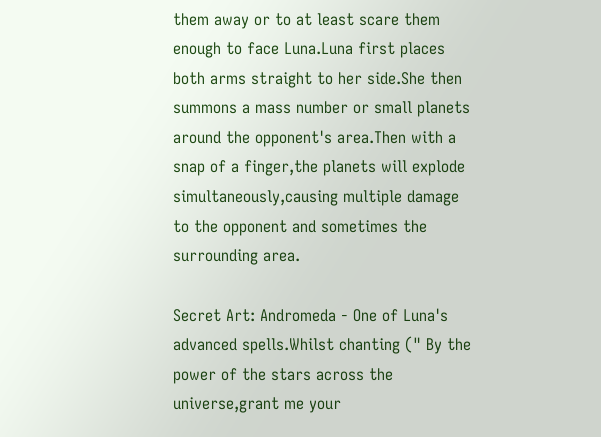them away or to at least scare them enough to face Luna.Luna first places both arms straight to her side.She then summons a mass number or small planets around the opponent's area.Then with a snap of a finger,the planets will explode simultaneously,causing multiple damage to the opponent and sometimes the surrounding area.

Secret Art: Andromeda - One of Luna's advanced spells.Whilst chanting (" By the power of the stars across the universe,grant me your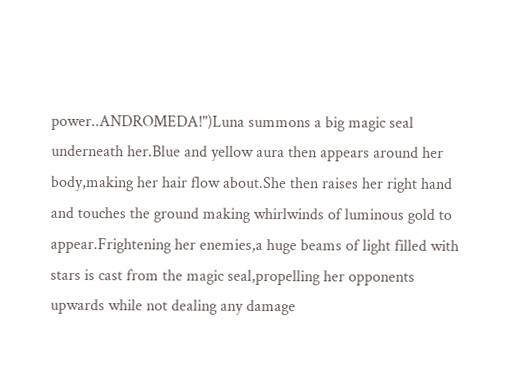power..ANDROMEDA!")Luna summons a big magic seal underneath her.Blue and yellow aura then appears around her body,making her hair flow about.She then raises her right hand and touches the ground making whirlwinds of luminous gold to appear.Frightening her enemies,a huge beams of light filled with stars is cast from the magic seal,propelling her opponents upwards while not dealing any damage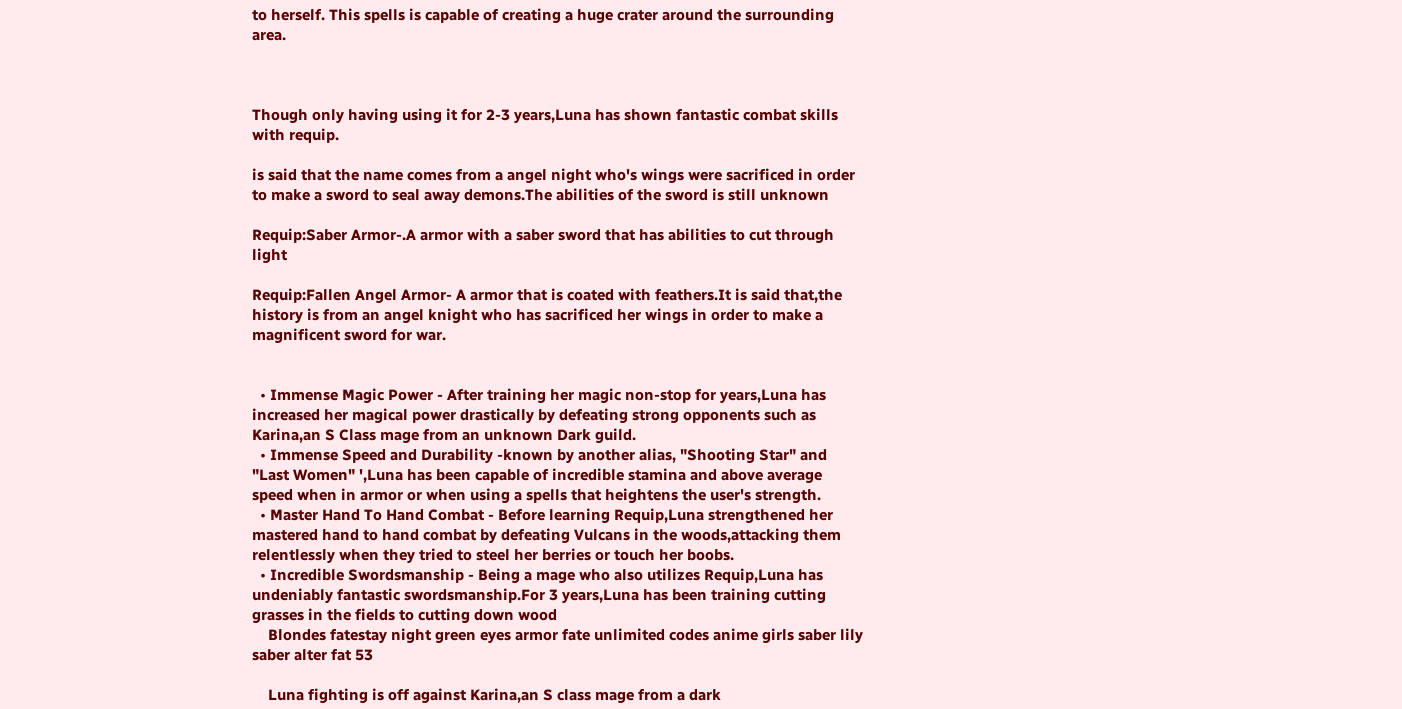to herself. This spells is capable of creating a huge crater around the surrounding area.



Though only having using it for 2-3 years,Luna has shown fantastic combat skills with requip.

is said that the name comes from a angel night who's wings were sacrificed in order to make a sword to seal away demons.The abilities of the sword is still unknown

Requip:Saber Armor-.A armor with a saber sword that has abilities to cut through light

Requip:Fallen Angel Armor- A armor that is coated with feathers.It is said that,the history is from an angel knight who has sacrificed her wings in order to make a magnificent sword for war.


  • Immense Magic Power - After training her magic non-stop for years,Luna has increased her magical power drastically by defeating strong opponents such as Karina,an S Class mage from an unknown Dark guild.
  • Immense Speed and Durability -known by another alias, "Shooting Star" and "Last Women" ',Luna has been capable of incredible stamina and above average speed when in armor or when using a spells that heightens the user's strength.
  • Master Hand To Hand Combat - Before learning Requip,Luna strengthened her mastered hand to hand combat by defeating Vulcans in the woods,attacking them relentlessly when they tried to steel her berries or touch her boobs.
  • Incredible Swordsmanship - Being a mage who also utilizes Requip,Luna has undeniably fantastic swordsmanship.For 3 years,Luna has been training cutting grasses in the fields to cutting down wood
    Blondes fatestay night green eyes armor fate unlimited codes anime girls saber lily saber alter fat 53

    Luna fighting is off against Karina,an S class mage from a dark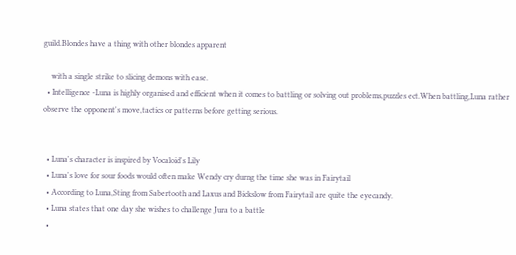guild.Blondes have a thing with other blondes apparent

    with a single strike to slicing demons with ease.
  • Intelligence -Luna is highly organised and efficient when it comes to battling or solving out problems,puzzles ect.When battling,Luna rather observe the opponent's move,tactics or patterns before getting serious.


  • Luna's character is inspired by Vocaloid's Lily
  • Luna's love for sour foods would often make Wendy cry durng the time she was in Fairytail
  • According to Luna,Sting from Sabertooth and Laxus and Bickslow from Fairytail are quite the eyecandy.
  • Luna states that one day she wishes to challenge Jura to a battle
  •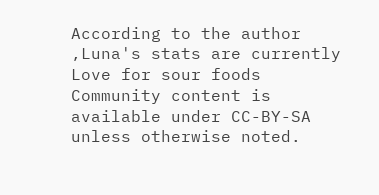According to the author ,Luna's stats are currently
Love for sour foods
Community content is available under CC-BY-SA unless otherwise noted.